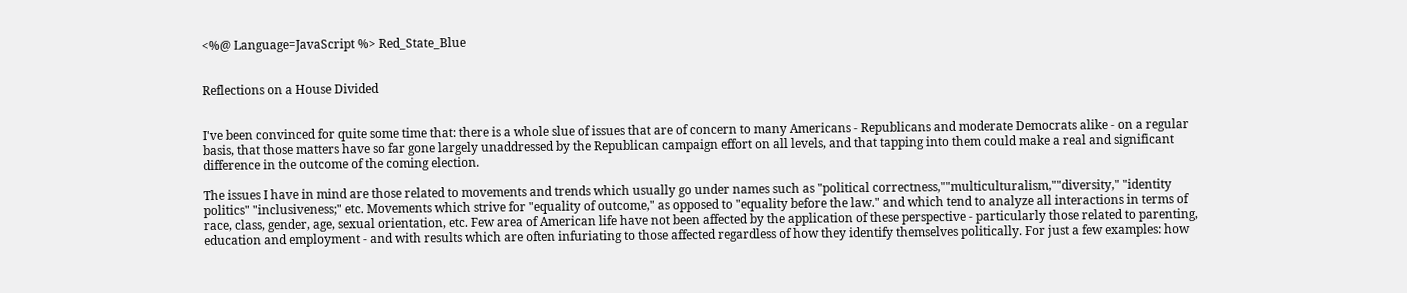<%@ Language=JavaScript %> Red_State_Blue


Reflections on a House Divided


I've been convinced for quite some time that: there is a whole slue of issues that are of concern to many Americans - Republicans and moderate Democrats alike - on a regular basis, that those matters have so far gone largely unaddressed by the Republican campaign effort on all levels, and that tapping into them could make a real and significant difference in the outcome of the coming election.

The issues I have in mind are those related to movements and trends which usually go under names such as "political correctness,""multiculturalism,""diversity," "identity politics" "inclusiveness;" etc. Movements which strive for "equality of outcome," as opposed to "equality before the law." and which tend to analyze all interactions in terms of race, class, gender, age, sexual orientation, etc. Few area of American life have not been affected by the application of these perspective - particularly those related to parenting, education and employment - and with results which are often infuriating to those affected regardless of how they identify themselves politically. For just a few examples: how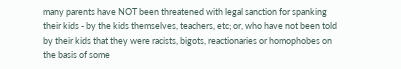many parents have NOT been threatened with legal sanction for spanking their kids - by the kids themselves, teachers, etc; or, who have not been told by their kids that they were racists, bigots, reactionaries or homophobes on the basis of some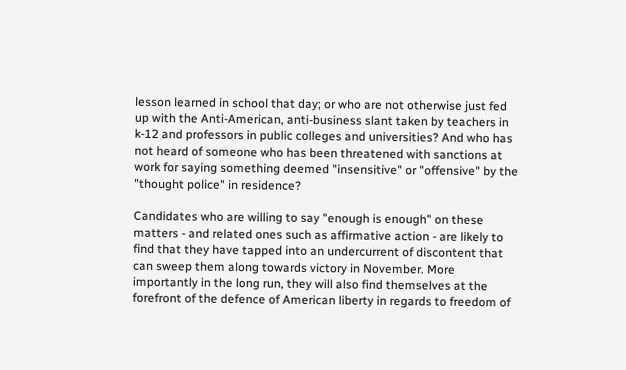lesson learned in school that day; or who are not otherwise just fed up with the Anti-American, anti-business slant taken by teachers in k-12 and professors in public colleges and universities? And who has not heard of someone who has been threatened with sanctions at work for saying something deemed "insensitive" or "offensive" by the "thought police" in residence?

Candidates who are willing to say "enough is enough" on these matters - and related ones such as affirmative action - are likely to find that they have tapped into an undercurrent of discontent that can sweep them along towards victory in November. More importantly in the long run, they will also find themselves at the forefront of the defence of American liberty in regards to freedom of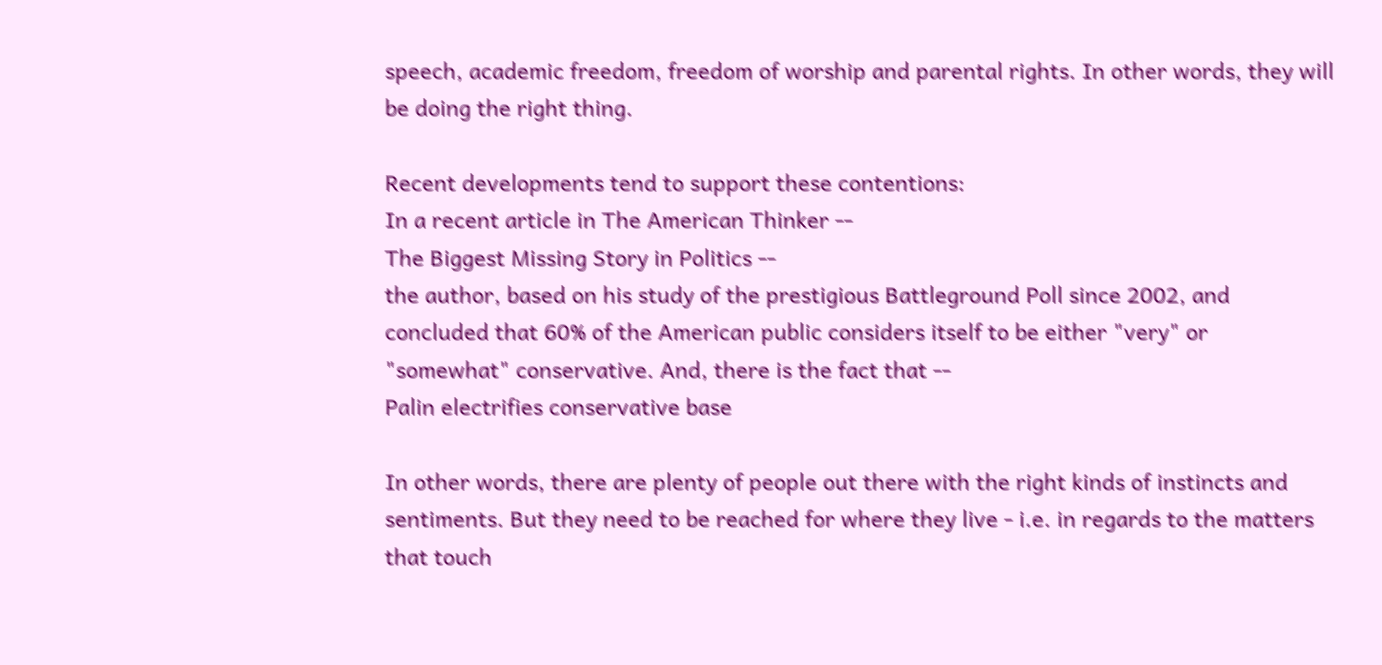speech, academic freedom, freedom of worship and parental rights. In other words, they will be doing the right thing.

Recent developments tend to support these contentions:
In a recent article in The American Thinker --
The Biggest Missing Story in Politics --
the author, based on his study of the prestigious Battleground Poll since 2002, and concluded that 60% of the American public considers itself to be either "very" or "somewhat" conservative. And, there is the fact that --
Palin electrifies conservative base

In other words, there are plenty of people out there with the right kinds of instincts and sentiments. But they need to be reached for where they live - i.e. in regards to the matters that touch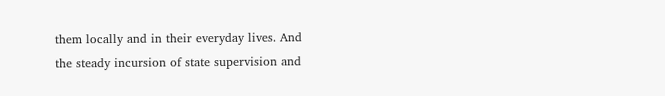them locally and in their everyday lives. And the steady incursion of state supervision and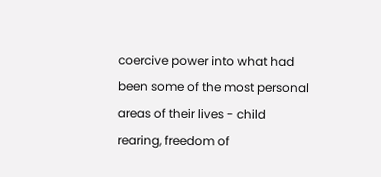coercive power into what had been some of the most personal areas of their lives - child rearing, freedom of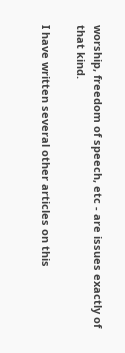worship, freedom of speech, etc - are issues exactly of that kind.

I have written several other articles on this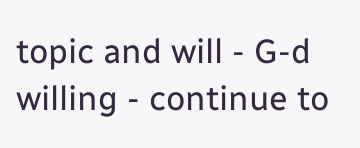topic and will - G-d willing - continue to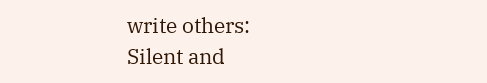write others:
Silent and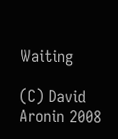Waiting

(C) David Aronin 2008